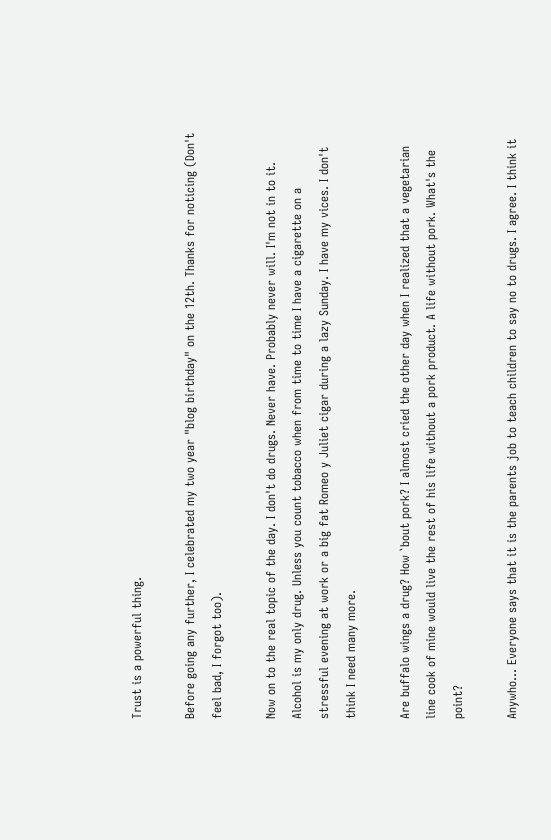Trust is a powerful thing.

Before going any further, I celebrated my two year "blog birthday" on the 12th. Thanks for noticing (Don't feel bad, I forgot too).

Now on to the real topic of the day. I don't do drugs. Never have. Probably never will. I'm not in to it. Alcohol is my only drug. Unless you count tobacco when from time to time I have a cigarette on a stressful evening at work or a big fat Romeo y Juliet cigar during a lazy Sunday. I have my vices. I don't think I need many more.

Are buffalo wings a drug? How `bout pork? I almost cried the other day when I realized that a vegetarian line cook of mine would live the rest of his life without a pork product. A life without pork. What's the point?

Anywho... Everyone says that it is the parents job to teach children to say no to drugs. I agree. I think it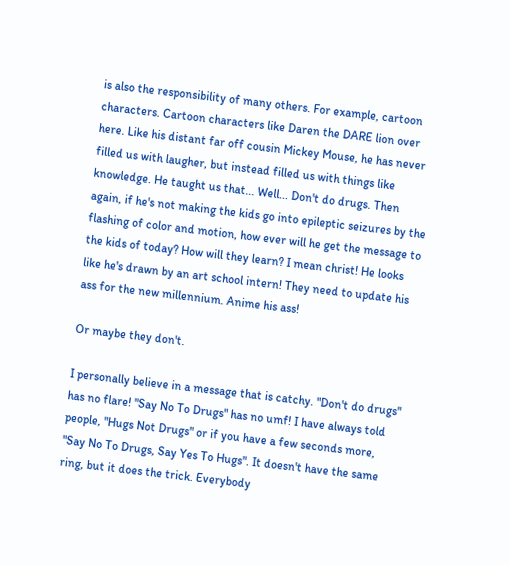is also the responsibility of many others. For example, cartoon characters. Cartoon characters like Daren the DARE lion over here. Like his distant far off cousin Mickey Mouse, he has never filled us with laugher, but instead filled us with things like knowledge. He taught us that... Well... Don't do drugs. Then again, if he's not making the kids go into epileptic seizures by the flashing of color and motion, how ever will he get the message to the kids of today? How will they learn? I mean christ! He looks like he's drawn by an art school intern! They need to update his ass for the new millennium. Anime his ass!

Or maybe they don't.

I personally believe in a message that is catchy. "Don't do drugs" has no flare! "Say No To Drugs" has no umf! I have always told people, "Hugs Not Drugs" or if you have a few seconds more, "Say No To Drugs, Say Yes To Hugs". It doesn't have the same ring, but it does the trick. Everybody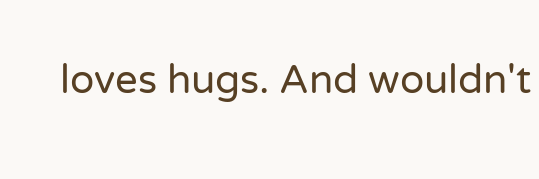loves hugs. And wouldn't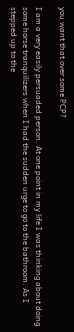you want that over some PCP?

I am a very easily persuaded person. At one point in my life I was thinking about doing some horse tranquilizers when I had the sudden urge to go to the bathroom. As I stepped up to the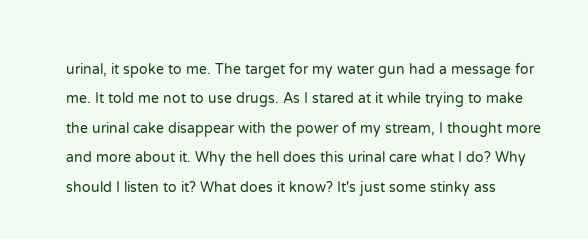urinal, it spoke to me. The target for my water gun had a message for me. It told me not to use drugs. As I stared at it while trying to make the urinal cake disappear with the power of my stream, I thought more and more about it. Why the hell does this urinal care what I do? Why should I listen to it? What does it know? It's just some stinky ass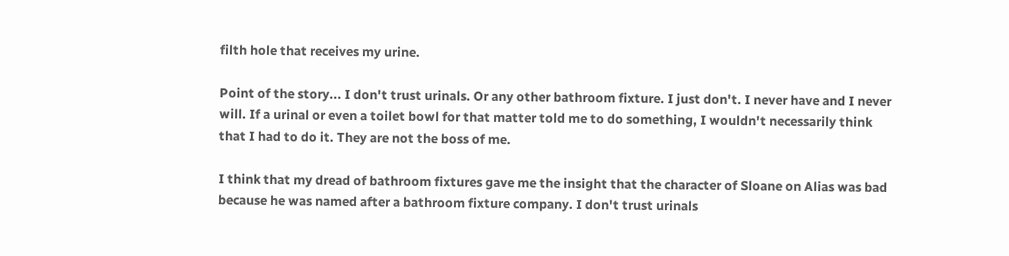filth hole that receives my urine.

Point of the story... I don't trust urinals. Or any other bathroom fixture. I just don't. I never have and I never will. If a urinal or even a toilet bowl for that matter told me to do something, I wouldn't necessarily think that I had to do it. They are not the boss of me.

I think that my dread of bathroom fixtures gave me the insight that the character of Sloane on Alias was bad because he was named after a bathroom fixture company. I don't trust urinals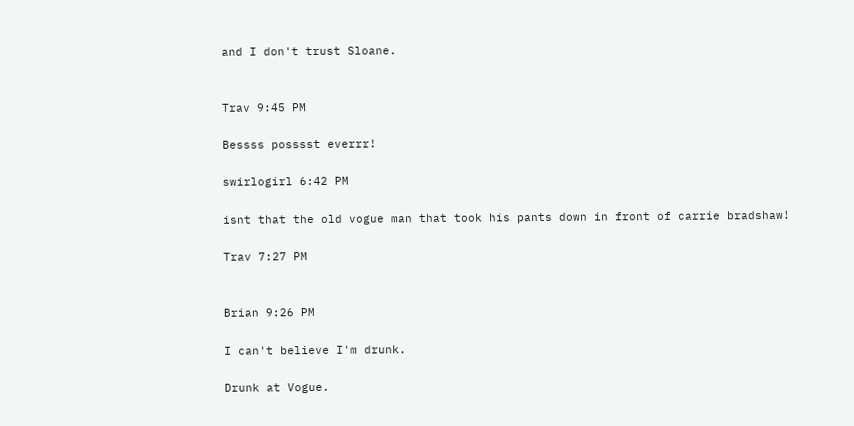and I don't trust Sloane.


Trav 9:45 PM

Bessss posssst everrr!

swirlogirl 6:42 PM

isnt that the old vogue man that took his pants down in front of carrie bradshaw!

Trav 7:27 PM


Brian 9:26 PM

I can't believe I'm drunk.

Drunk at Vogue.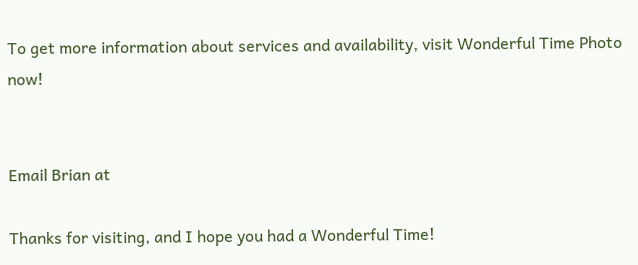To get more information about services and availability, visit Wonderful Time Photo now!


Email Brian at

Thanks for visiting, and I hope you had a Wonderful Time!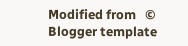Modified from   © Blogger template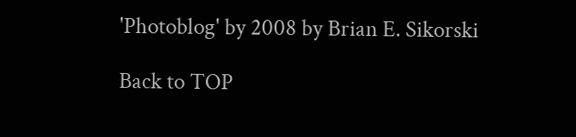'Photoblog' by 2008 by Brian E. Sikorski

Back to TOP